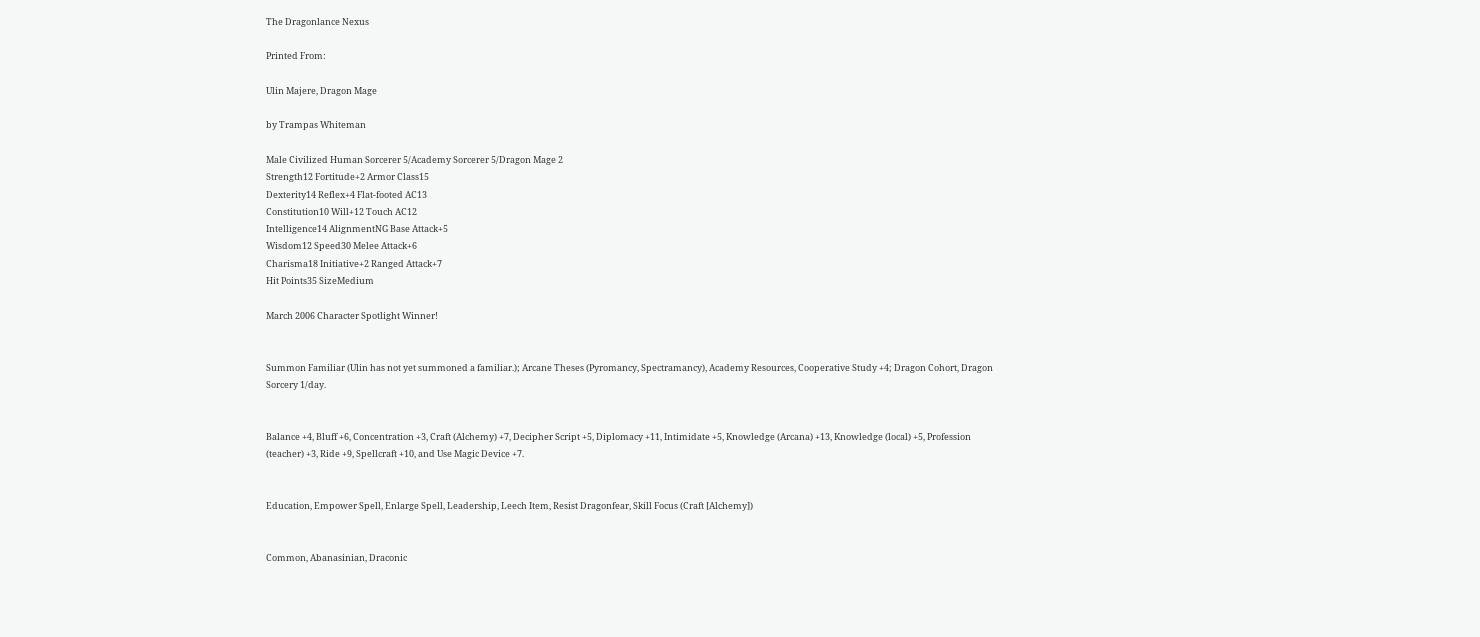The Dragonlance Nexus

Printed From:

Ulin Majere, Dragon Mage

by Trampas Whiteman

Male Civilized Human Sorcerer 5/Academy Sorcerer 5/Dragon Mage 2
Strength12 Fortitude+2 Armor Class15
Dexterity14 Reflex+4 Flat-footed AC13
Constitution10 Will+12 Touch AC12
Intelligence14 AlignmentNG Base Attack+5
Wisdom12 Speed30 Melee Attack+6
Charisma18 Initiative+2 Ranged Attack+7
Hit Points35 SizeMedium

March 2006 Character Spotlight Winner!


Summon Familiar (Ulin has not yet summoned a familiar.); Arcane Theses (Pyromancy, Spectramancy), Academy Resources, Cooperative Study +4; Dragon Cohort, Dragon Sorcery 1/day.


Balance +4, Bluff +6, Concentration +3, Craft (Alchemy) +7, Decipher Script +5, Diplomacy +11, Intimidate +5, Knowledge (Arcana) +13, Knowledge (local) +5, Profession (teacher) +3, Ride +9, Spellcraft +10, and Use Magic Device +7.


Education, Empower Spell, Enlarge Spell, Leadership, Leech Item, Resist Dragonfear, Skill Focus (Craft [Alchemy])


Common, Abanasinian, Draconic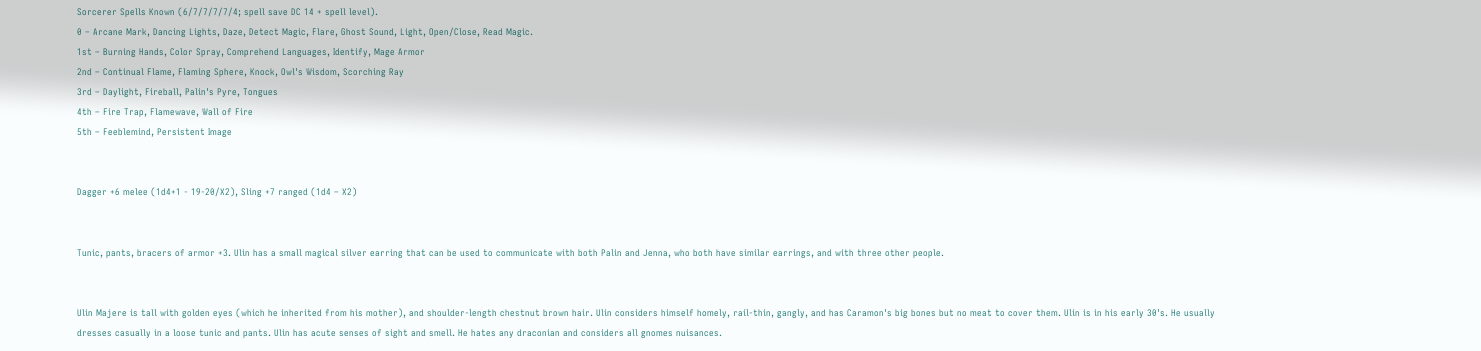Sorcerer Spells Known (6/7/7/7/7/4; spell save DC 14 + spell level).
0 – Arcane Mark, Dancing Lights, Daze, Detect Magic, Flare, Ghost Sound, Light, Open/Close, Read Magic.
1st – Burning Hands, Color Spray, Comprehend Languages, Identify, Mage Armor
2nd – Continual Flame, Flaming Sphere, Knock, Owl's Wisdom, Scorching Ray
3rd – Daylight, Fireball, Palin's Pyre, Tongues
4th – Fire Trap, Flamewave, Wall of Fire
5th – Feeblemind, Persistent Image


Dagger +6 melee (1d4+1 - 19-20/X2), Sling +7 ranged (1d4 – X2)


Tunic, pants, bracers of armor +3. Ulin has a small magical silver earring that can be used to communicate with both Palin and Jenna, who both have similar earrings, and with three other people.


Ulin Majere is tall with golden eyes (which he inherited from his mother), and shoulder-length chestnut brown hair. Ulin considers himself homely, rail-thin, gangly, and has Caramon's big bones but no meat to cover them. Ulin is in his early 30's. He usually dresses casually in a loose tunic and pants. Ulin has acute senses of sight and smell. He hates any draconian and considers all gnomes nuisances.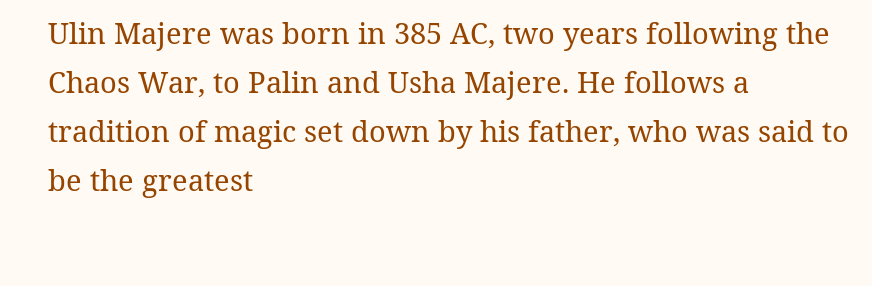Ulin Majere was born in 385 AC, two years following the Chaos War, to Palin and Usha Majere. He follows a tradition of magic set down by his father, who was said to be the greatest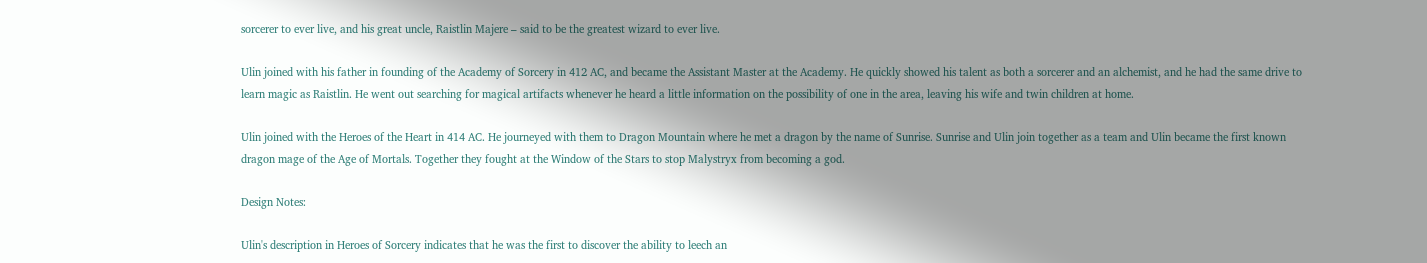sorcerer to ever live, and his great uncle, Raistlin Majere – said to be the greatest wizard to ever live.

Ulin joined with his father in founding of the Academy of Sorcery in 412 AC, and became the Assistant Master at the Academy. He quickly showed his talent as both a sorcerer and an alchemist, and he had the same drive to learn magic as Raistlin. He went out searching for magical artifacts whenever he heard a little information on the possibility of one in the area, leaving his wife and twin children at home.

Ulin joined with the Heroes of the Heart in 414 AC. He journeyed with them to Dragon Mountain where he met a dragon by the name of Sunrise. Sunrise and Ulin join together as a team and Ulin became the first known dragon mage of the Age of Mortals. Together they fought at the Window of the Stars to stop Malystryx from becoming a god.

Design Notes:

Ulin's description in Heroes of Sorcery indicates that he was the first to discover the ability to leech an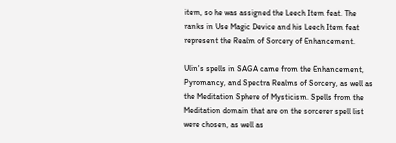item, so he was assigned the Leech Item feat. The ranks in Use Magic Device and his Leech Item feat represent the Realm of Sorcery of Enhancement.

Ulin's spells in SAGA came from the Enhancement, Pyromancy, and Spectra Realms of Sorcery, as well as the Meditation Sphere of Mysticism. Spells from the Meditation domain that are on the sorcerer spell list were chosen, as well as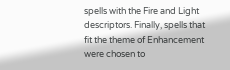spells with the Fire and Light descriptors. Finally, spells that fit the theme of Enhancement were chosen to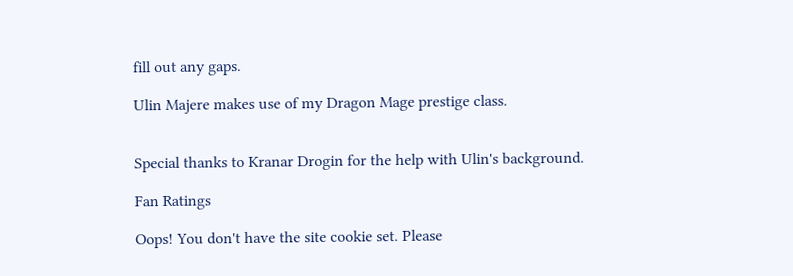fill out any gaps.

Ulin Majere makes use of my Dragon Mage prestige class.


Special thanks to Kranar Drogin for the help with Ulin's background.

Fan Ratings

Oops! You don't have the site cookie set. Please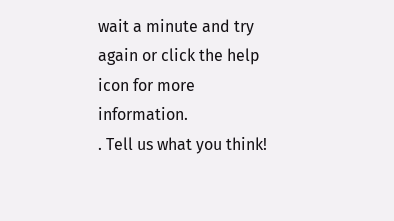wait a minute and try again or click the help icon for more information.
. Tell us what you think!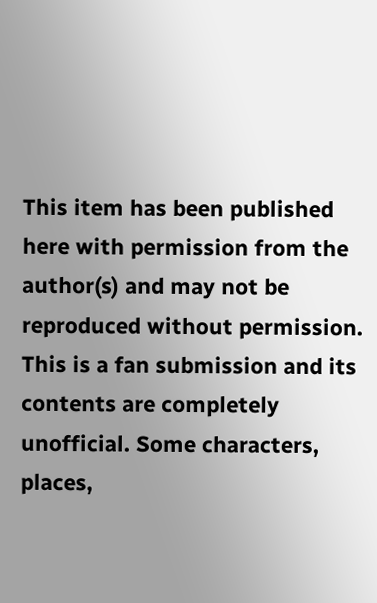This item has been published here with permission from the author(s) and may not be reproduced without permission. This is a fan submission and its contents are completely unofficial. Some characters, places,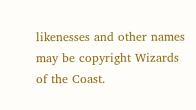likenesses and other names may be copyright Wizards of the Coast.